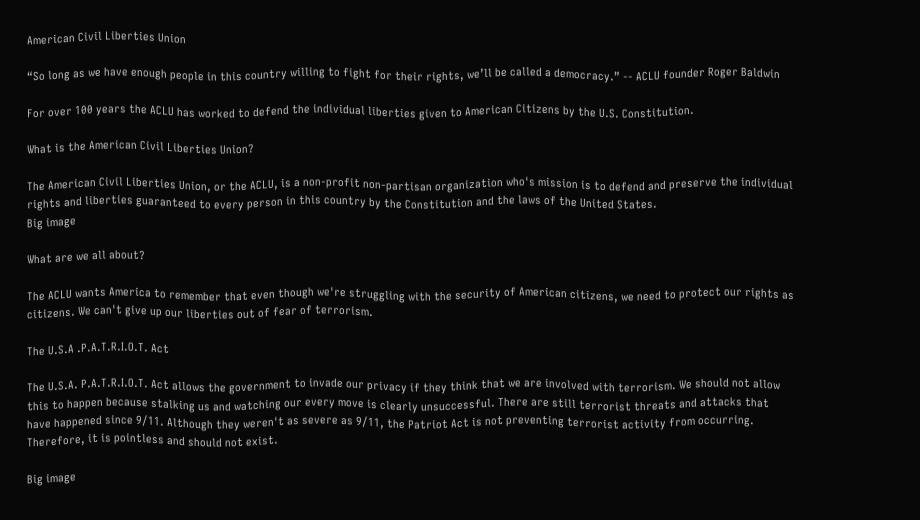American Civil Liberties Union

“So long as we have enough people in this country willing to fight for their rights, we’ll be called a democracy.” -- ACLU founder Roger Baldwin

For over 100 years the ACLU has worked to defend the individual liberties given to American Citizens by the U.S. Constitution.

What is the American Civil Liberties Union?

The American Civil Liberties Union, or the ACLU, is a non-profit non-partisan organization who's mission is to defend and preserve the individual rights and liberties guaranteed to every person in this country by the Constitution and the laws of the United States.
Big image

What are we all about?

The ACLU wants America to remember that even though we're struggling with the security of American citizens, we need to protect our rights as citizens. We can't give up our liberties out of fear of terrorism.

The U.S.A .P.A.T.R.I.O.T. Act

The U.S.A. P.A.T.R.I.O.T. Act allows the government to invade our privacy if they think that we are involved with terrorism. We should not allow this to happen because stalking us and watching our every move is clearly unsuccessful. There are still terrorist threats and attacks that have happened since 9/11. Although they weren't as severe as 9/11, the Patriot Act is not preventing terrorist activity from occurring. Therefore, it is pointless and should not exist.

Big image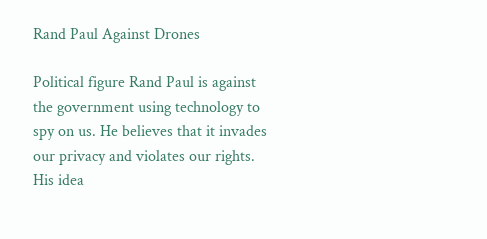Rand Paul Against Drones

Political figure Rand Paul is against the government using technology to spy on us. He believes that it invades our privacy and violates our rights. His idea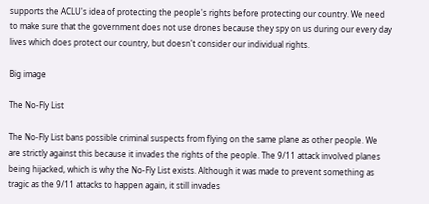supports the ACLU's idea of protecting the people's rights before protecting our country. We need to make sure that the government does not use drones because they spy on us during our every day lives which does protect our country, but doesn't consider our individual rights.

Big image

The No-Fly List

The No-Fly List bans possible criminal suspects from flying on the same plane as other people. We are strictly against this because it invades the rights of the people. The 9/11 attack involved planes being hijacked, which is why the No-Fly List exists. Although it was made to prevent something as tragic as the 9/11 attacks to happen again, it still invades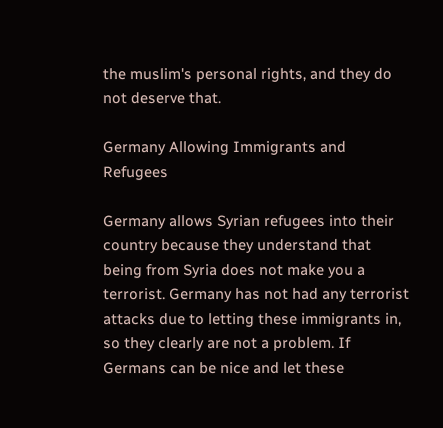the muslim's personal rights, and they do not deserve that.

Germany Allowing Immigrants and Refugees

Germany allows Syrian refugees into their country because they understand that being from Syria does not make you a terrorist. Germany has not had any terrorist attacks due to letting these immigrants in, so they clearly are not a problem. If Germans can be nice and let these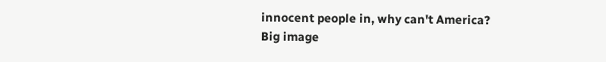innocent people in, why can't America?
Big image